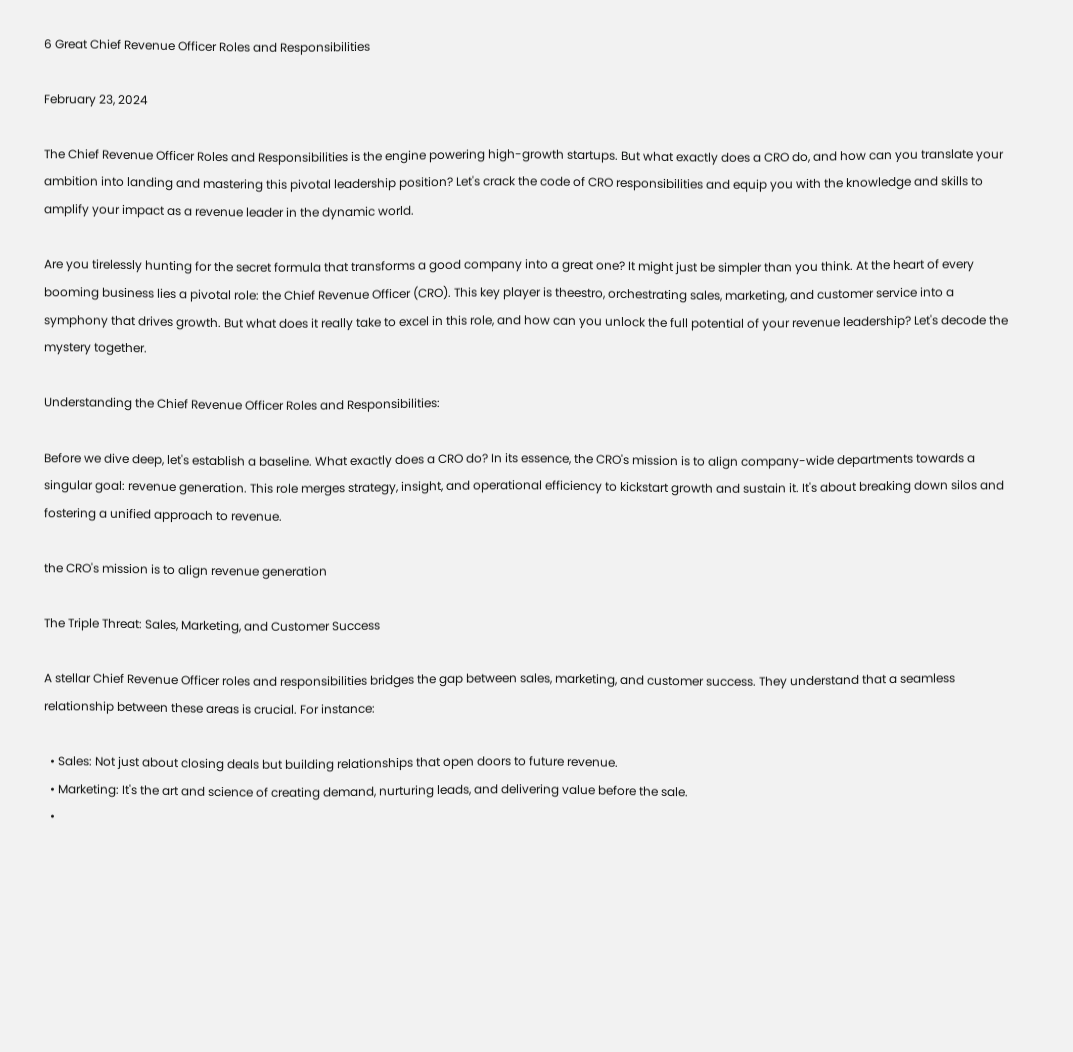6 Great Chief Revenue Officer Roles and Responsibilities

February 23, 2024

The Chief Revenue Officer Roles and Responsibilities is the engine powering high-growth startups. But what exactly does a CRO do, and how can you translate your ambition into landing and mastering this pivotal leadership position? Let's crack the code of CRO responsibilities and equip you with the knowledge and skills to amplify your impact as a revenue leader in the dynamic world.

Are you tirelessly hunting for the secret formula that transforms a good company into a great one? It might just be simpler than you think. At the heart of every booming business lies a pivotal role: the Chief Revenue Officer (CRO). This key player is theestro, orchestrating sales, marketing, and customer service into a symphony that drives growth. But what does it really take to excel in this role, and how can you unlock the full potential of your revenue leadership? Let's decode the mystery together.

Understanding the Chief Revenue Officer Roles and Responsibilities:

Before we dive deep, let's establish a baseline. What exactly does a CRO do? In its essence, the CRO's mission is to align company-wide departments towards a singular goal: revenue generation. This role merges strategy, insight, and operational efficiency to kickstart growth and sustain it. It's about breaking down silos and fostering a unified approach to revenue.

the CRO's mission is to align revenue generation

The Triple Threat: Sales, Marketing, and Customer Success

A stellar Chief Revenue Officer roles and responsibilities bridges the gap between sales, marketing, and customer success. They understand that a seamless relationship between these areas is crucial. For instance:

  • Sales: Not just about closing deals but building relationships that open doors to future revenue.
  • Marketing: It's the art and science of creating demand, nurturing leads, and delivering value before the sale.
  •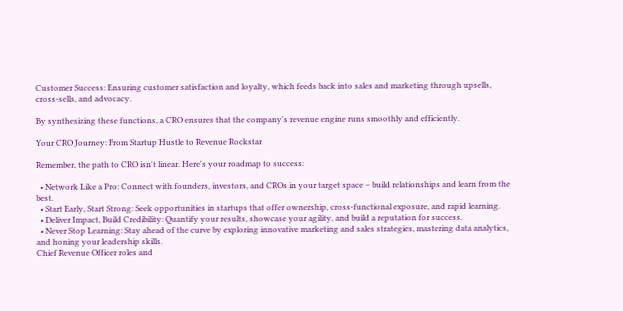Customer Success: Ensuring customer satisfaction and loyalty, which feeds back into sales and marketing through upsells, cross-sells, and advocacy.

By synthesizing these functions, a CRO ensures that the company's revenue engine runs smoothly and efficiently.

Your CRO Journey: From Startup Hustle to Revenue Rockstar

Remember, the path to CRO isn't linear. Here's your roadmap to success:

  • Network Like a Pro: Connect with founders, investors, and CROs in your target space – build relationships and learn from the best.
  • Start Early, Start Strong: Seek opportunities in startups that offer ownership, cross-functional exposure, and rapid learning.
  • Deliver Impact, Build Credibility: Quantify your results, showcase your agility, and build a reputation for success.
  • Never Stop Learning: Stay ahead of the curve by exploring innovative marketing and sales strategies, mastering data analytics, and honing your leadership skills.
Chief Revenue Officer roles and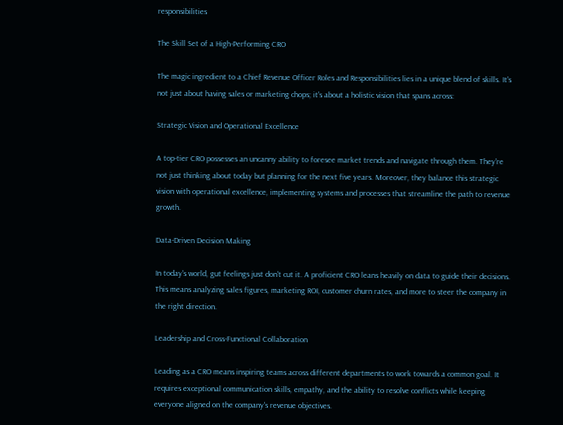responsibilities

The Skill Set of a High-Performing CRO

The magic ingredient to a Chief Revenue Officer Roles and Responsibilities lies in a unique blend of skills. It's not just about having sales or marketing chops; it's about a holistic vision that spans across:

Strategic Vision and Operational Excellence

A top-tier CRO possesses an uncanny ability to foresee market trends and navigate through them. They're not just thinking about today but planning for the next five years. Moreover, they balance this strategic vision with operational excellence, implementing systems and processes that streamline the path to revenue growth.

Data-Driven Decision Making

In today's world, gut feelings just don't cut it. A proficient CRO leans heavily on data to guide their decisions. This means analyzing sales figures, marketing ROI, customer churn rates, and more to steer the company in the right direction.

Leadership and Cross-Functional Collaboration

Leading as a CRO means inspiring teams across different departments to work towards a common goal. It requires exceptional communication skills, empathy, and the ability to resolve conflicts while keeping everyone aligned on the company's revenue objectives.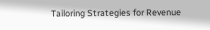Tailoring Strategies for Revenue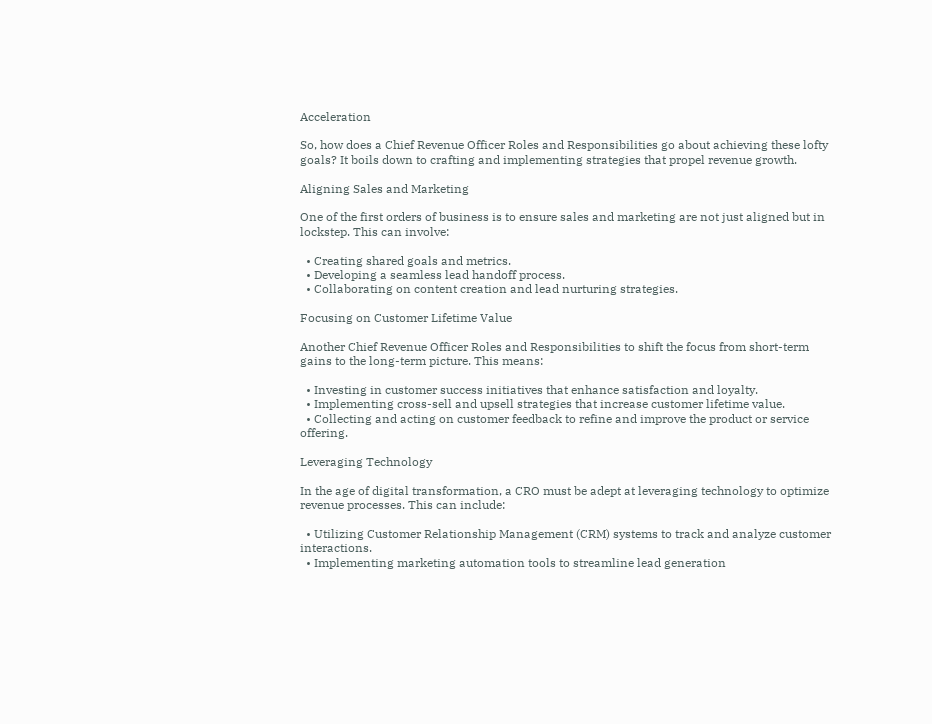Acceleration

So, how does a Chief Revenue Officer Roles and Responsibilities go about achieving these lofty goals? It boils down to crafting and implementing strategies that propel revenue growth.

Aligning Sales and Marketing

One of the first orders of business is to ensure sales and marketing are not just aligned but in lockstep. This can involve:

  • Creating shared goals and metrics.
  • Developing a seamless lead handoff process.
  • Collaborating on content creation and lead nurturing strategies.

Focusing on Customer Lifetime Value

Another Chief Revenue Officer Roles and Responsibilities to shift the focus from short-term gains to the long-term picture. This means:

  • Investing in customer success initiatives that enhance satisfaction and loyalty.
  • Implementing cross-sell and upsell strategies that increase customer lifetime value.
  • Collecting and acting on customer feedback to refine and improve the product or service offering.

Leveraging Technology

In the age of digital transformation, a CRO must be adept at leveraging technology to optimize revenue processes. This can include:

  • Utilizing Customer Relationship Management (CRM) systems to track and analyze customer interactions.
  • Implementing marketing automation tools to streamline lead generation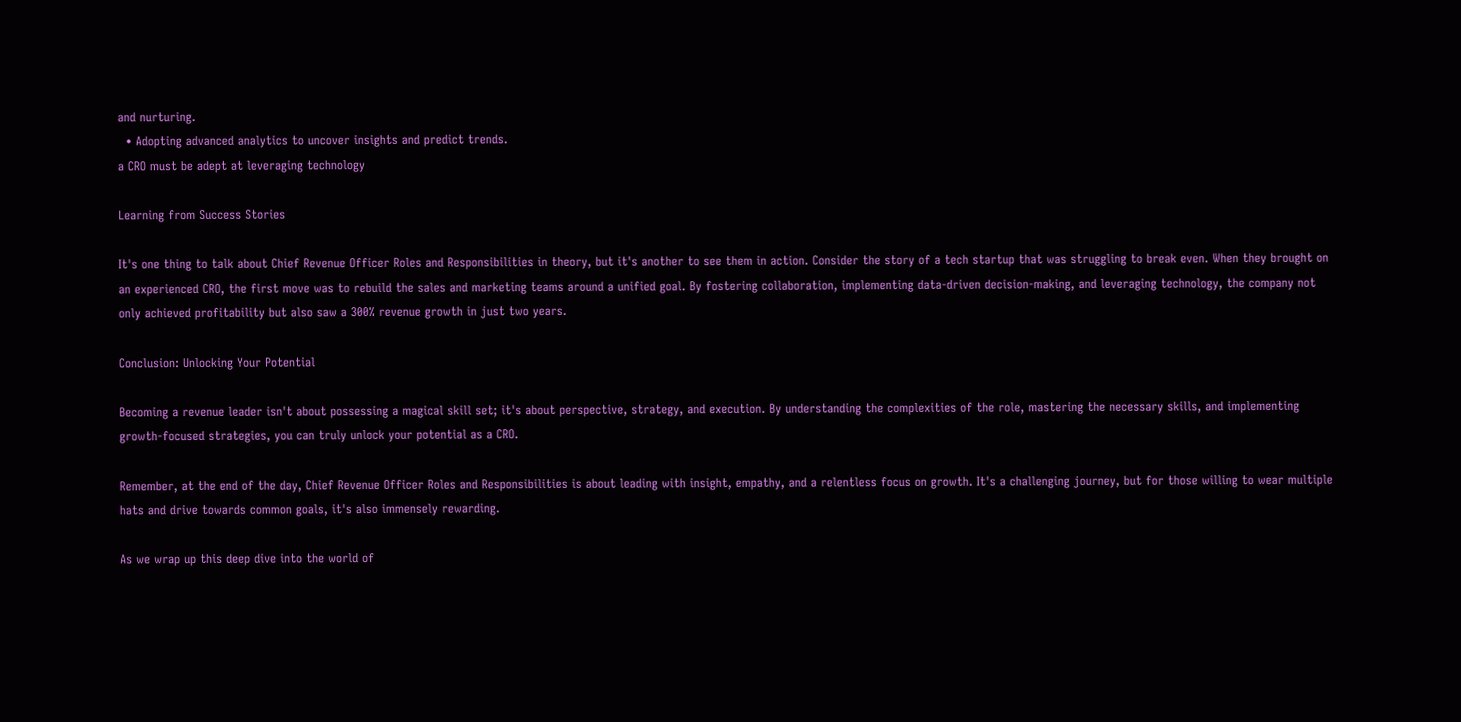and nurturing.
  • Adopting advanced analytics to uncover insights and predict trends.
a CRO must be adept at leveraging technology

Learning from Success Stories

It's one thing to talk about Chief Revenue Officer Roles and Responsibilities in theory, but it's another to see them in action. Consider the story of a tech startup that was struggling to break even. When they brought on an experienced CRO, the first move was to rebuild the sales and marketing teams around a unified goal. By fostering collaboration, implementing data-driven decision-making, and leveraging technology, the company not only achieved profitability but also saw a 300% revenue growth in just two years.

Conclusion: Unlocking Your Potential

Becoming a revenue leader isn't about possessing a magical skill set; it's about perspective, strategy, and execution. By understanding the complexities of the role, mastering the necessary skills, and implementing growth-focused strategies, you can truly unlock your potential as a CRO.

Remember, at the end of the day, Chief Revenue Officer Roles and Responsibilities is about leading with insight, empathy, and a relentless focus on growth. It's a challenging journey, but for those willing to wear multiple hats and drive towards common goals, it's also immensely rewarding.

As we wrap up this deep dive into the world of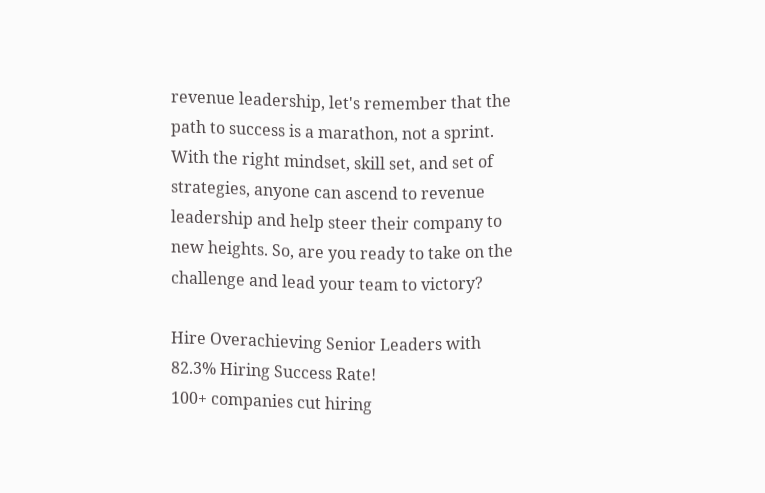revenue leadership, let's remember that the path to success is a marathon, not a sprint. With the right mindset, skill set, and set of strategies, anyone can ascend to revenue leadership and help steer their company to new heights. So, are you ready to take on the challenge and lead your team to victory?

Hire Overachieving Senior Leaders with 82.3% Hiring Success Rate!
100+ companies cut hiring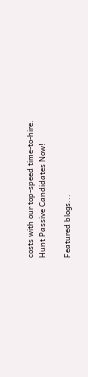costs with our top-speed time-to-hire.
Hunt Passive Candidates Now!

Featured blogs...